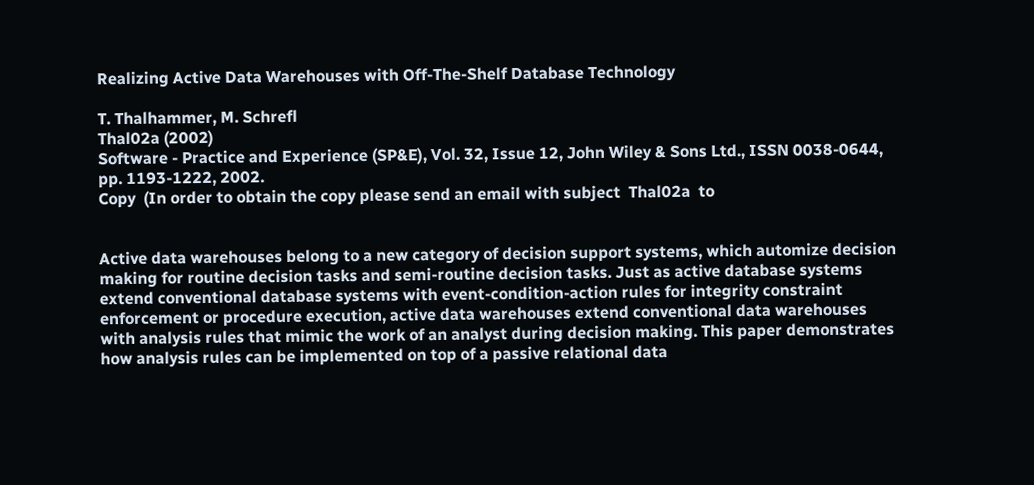Realizing Active Data Warehouses with Off-The-Shelf Database Technology

T. Thalhammer, M. Schrefl
Thal02a (2002)
Software - Practice and Experience (SP&E), Vol. 32, Issue 12, John Wiley & Sons Ltd., ISSN 0038-0644, pp. 1193-1222, 2002.
Copy  (In order to obtain the copy please send an email with subject  Thal02a  to


Active data warehouses belong to a new category of decision support systems, which automize decision making for routine decision tasks and semi-routine decision tasks. Just as active database systems extend conventional database systems with event-condition-action rules for integrity constraint enforcement or procedure execution, active data warehouses extend conventional data warehouses with analysis rules that mimic the work of an analyst during decision making. This paper demonstrates how analysis rules can be implemented on top of a passive relational data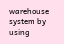warehouse system by using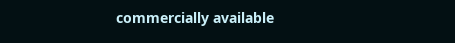commercially available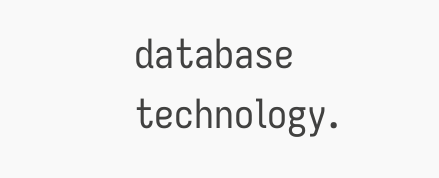database technology.